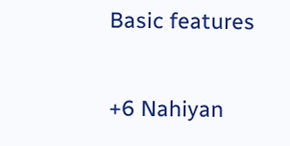Basic features

+6 Nahiyan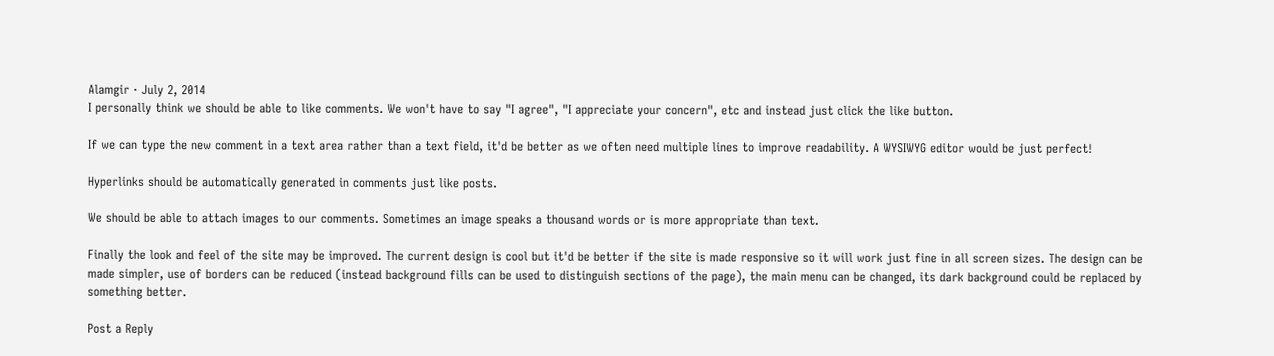Alamgir · July 2, 2014
I personally think we should be able to like comments. We won't have to say "I agree", "I appreciate your concern", etc and instead just click the like button.

If we can type the new comment in a text area rather than a text field, it'd be better as we often need multiple lines to improve readability. A WYSIWYG editor would be just perfect!

Hyperlinks should be automatically generated in comments just like posts.

We should be able to attach images to our comments. Sometimes an image speaks a thousand words or is more appropriate than text.

Finally the look and feel of the site may be improved. The current design is cool but it'd be better if the site is made responsive so it will work just fine in all screen sizes. The design can be made simpler, use of borders can be reduced (instead background fills can be used to distinguish sections of the page), the main menu can be changed, its dark background could be replaced by something better.

Post a Reply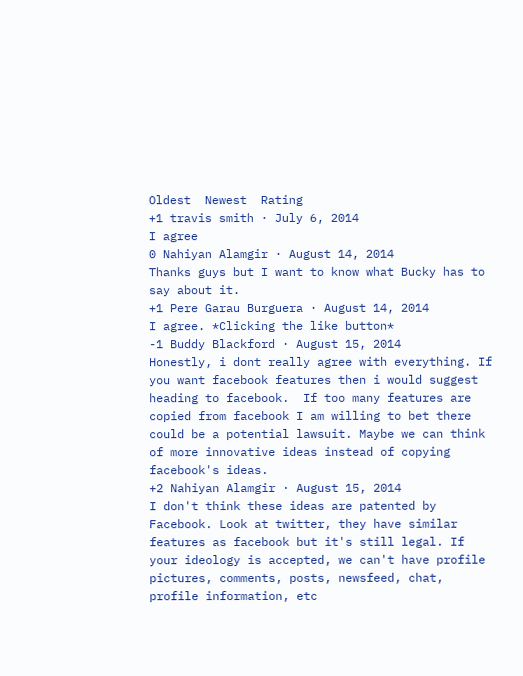Oldest  Newest  Rating
+1 travis smith · July 6, 2014
I agree
0 Nahiyan Alamgir · August 14, 2014
Thanks guys but I want to know what Bucky has to say about it.
+1 Pere Garau Burguera · August 14, 2014
I agree. *Clicking the like button*
-1 Buddy Blackford · August 15, 2014
Honestly, i dont really agree with everything. If you want facebook features then i would suggest heading to facebook.  If too many features are copied from facebook I am willing to bet there could be a potential lawsuit. Maybe we can think of more innovative ideas instead of copying facebook's ideas.
+2 Nahiyan Alamgir · August 15, 2014
I don't think these ideas are patented by Facebook. Look at twitter, they have similar features as facebook but it's still legal. If your ideology is accepted, we can't have profile pictures, comments, posts, newsfeed, chat, profile information, etc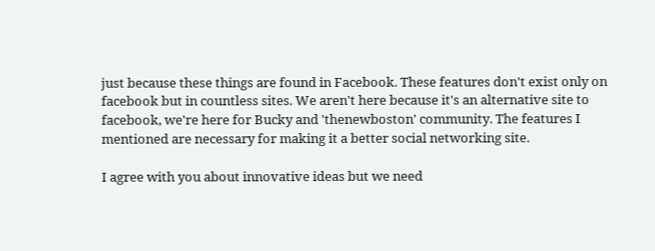just because these things are found in Facebook. These features don't exist only on facebook but in countless sites. We aren't here because it's an alternative site to facebook, we're here for Bucky and 'thenewboston' community. The features I mentioned are necessary for making it a better social networking site.

I agree with you about innovative ideas but we need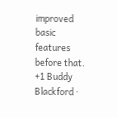improved basic features before that.
+1 Buddy Blackford ·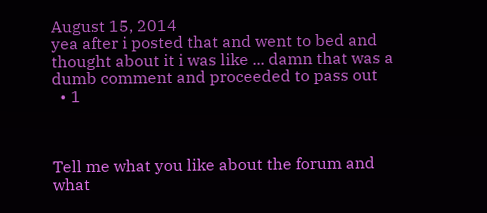August 15, 2014
yea after i posted that and went to bed and thought about it i was like ... damn that was a dumb comment and proceeded to pass out
  • 1



Tell me what you like about the forum and what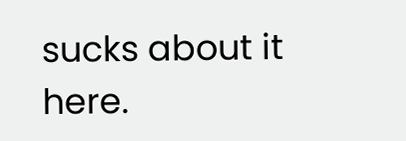sucks about it here.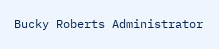Bucky Roberts Administrator